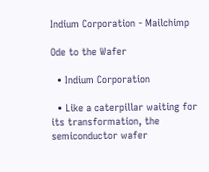Indium Corporation - Mailchimp

Ode to the Wafer

  • Indium Corporation

  • Like a caterpillar waiting for its transformation, the semiconductor wafer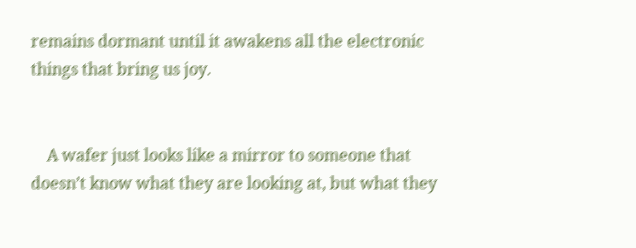remains dormant until it awakens all the electronic things that bring us joy.


    A wafer just looks like a mirror to someone that doesn’t know what they are looking at, but what they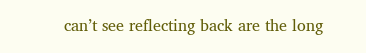can’t see reflecting back are the long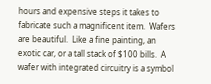hours and expensive steps it takes to fabricate such a magnificent item.  Wafers are beautiful.  Like a fine painting, an exotic car, or a tall stack of $100 bills.  A wafer with integrated circuitry is a symbol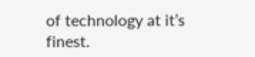of technology at it’s finest.